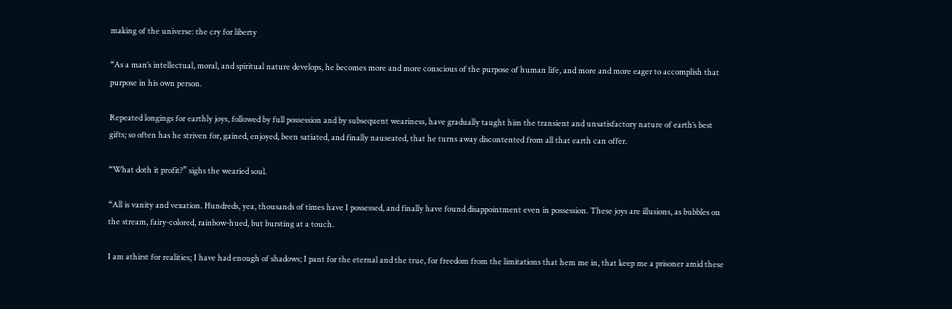making of the universe: the cry for liberty

“As a man’s intellectual, moral, and spiritual nature develops, he becomes more and more conscious of the purpose of human life, and more and more eager to accomplish that purpose in his own person.

Repeated longings for earthly joys, followed by full possession and by subsequent weariness, have gradually taught him the transient and unsatisfactory nature of earth’s best gifts; so often has he striven for, gained, enjoyed, been satiated, and finally nauseated, that he turns away discontented from all that earth can offer.

“What doth it profit?” sighs the wearied soul.

“All is vanity and vexation. Hundreds, yea, thousands of times have I possessed, and finally have found disappointment even in possession. These joys are illusions, as bubbles on the stream, fairy-colored, rainbow-hued, but bursting at a touch.

I am athirst for realities; I have had enough of shadows; I pant for the eternal and the true, for freedom from the limitations that hem me in, that keep me a prisoner amid these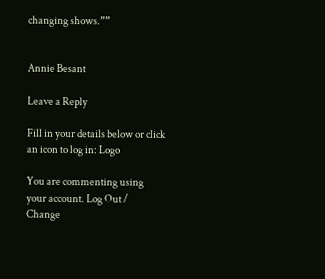changing shows.””


Annie Besant

Leave a Reply

Fill in your details below or click an icon to log in: Logo

You are commenting using your account. Log Out /  Change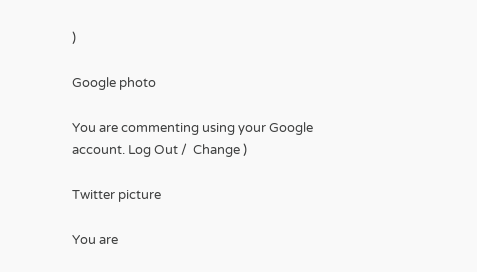)

Google photo

You are commenting using your Google account. Log Out /  Change )

Twitter picture

You are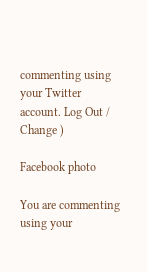commenting using your Twitter account. Log Out /  Change )

Facebook photo

You are commenting using your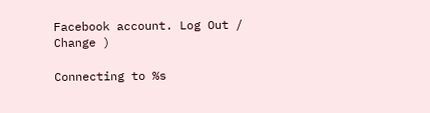Facebook account. Log Out /  Change )

Connecting to %s